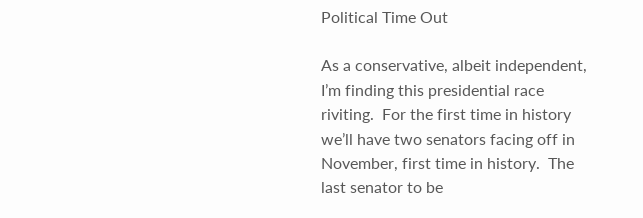Political Time Out

As a conservative, albeit independent, I’m finding this presidential race riviting.  For the first time in history we’ll have two senators facing off in November, first time in history.  The last senator to be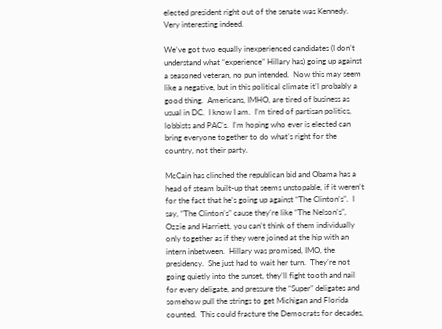elected president right out of the senate was Kennedy.  Very interesting indeed.

We’ve got two equally inexperienced candidates (I don’t understand what “experience” Hillary has) going up against a seasoned veteran, no pun intended.  Now this may seem like a negative, but in this political climate it’l probably a good thing.  Americans, IMHO, are tired of business as usual in DC.  I know I am.  I’m tired of partisan politics, lobbists and PAC’s.  I’m hoping who ever is elected can bring everyone together to do what’s right for the country, not their party.

McCain has clinched the republican bid and Obama has a head of steam built-up that seems unstopable, if it weren’t for the fact that he’s going up against “The Clinton’s”.  I say, “The Clinton’s” cause they’re like “The Nelson’s”, Ozzie and Harriett, you can’t think of them individually only together as if they were joined at the hip with an intern inbetween.  Hillary was promised, IMO, the presidency.  She just had to wait her turn.  They’re not going quietly into the sunset, they’ll fight tooth and nail for every deligate, and pressure the “Super” deligates and somehow pull the strings to get Michigan and Florida counted.  This could fracture the Democrats for decades,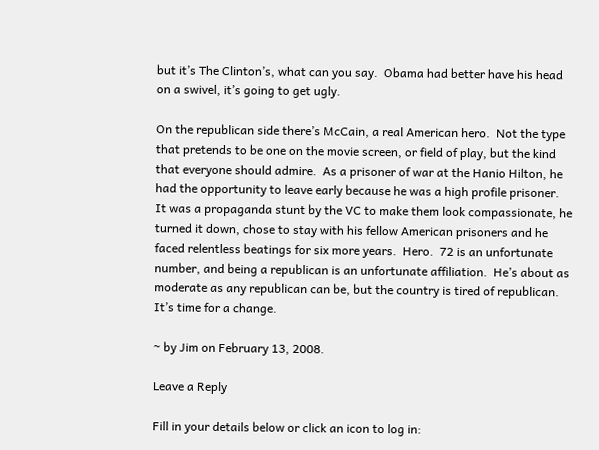but it’s The Clinton’s, what can you say.  Obama had better have his head on a swivel, it’s going to get ugly.

On the republican side there’s McCain, a real American hero.  Not the type that pretends to be one on the movie screen, or field of play, but the kind that everyone should admire.  As a prisoner of war at the Hanio Hilton, he had the opportunity to leave early because he was a high profile prisoner.  It was a propaganda stunt by the VC to make them look compassionate, he turned it down, chose to stay with his fellow American prisoners and he faced relentless beatings for six more years.  Hero.  72 is an unfortunate number, and being a republican is an unfortunate affiliation.  He’s about as moderate as any republican can be, but the country is tired of republican.  It’s time for a change.

~ by Jim on February 13, 2008.

Leave a Reply

Fill in your details below or click an icon to log in: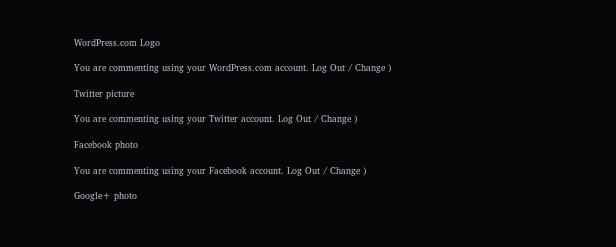WordPress.com Logo

You are commenting using your WordPress.com account. Log Out / Change )

Twitter picture

You are commenting using your Twitter account. Log Out / Change )

Facebook photo

You are commenting using your Facebook account. Log Out / Change )

Google+ photo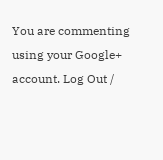You are commenting using your Google+ account. Log Out /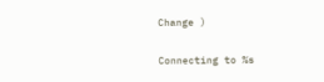Change )

Connecting to %s